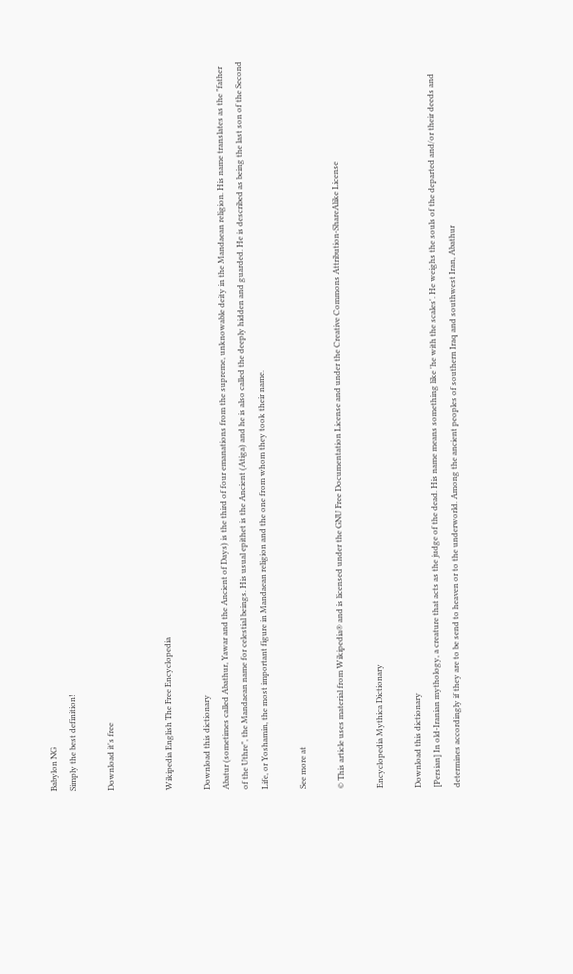Babylon NG
Simply the best definition!

Download it's free


Wikipedia English The Free Encyclopedia

Download this dictionary
Abatur (sometimes called Abathur, Yawar and the Ancient of Days) is the third of four emanations from the supreme, unknowable deity in the Mandaean religion. His name translates as the "father of the Uthre", the Mandaean name for celestial beings. His usual epithet is the Ancient (Atiga) and he is also called the deeply hidden and guarded. He is described as being the last son of the Second Life, or Yoshamin, the most important figure in Mandaean religion and the one from whom they took their name.

See more at

© This article uses material from Wikipedia® and is licensed under the GNU Free Documentation License and under the Creative Commons Attribution-ShareAlike License

Encyclopedia Mythica Dictionary

Download this dictionary
[Persian] In old-Iranian mythology, a creature that acts as the judge of the dead. His name means something like 'he with the scales'. He weighs the souls of the departed and/or their deeds and determines accordingly if they are to be send to heaven or to the underworld. Among the ancient peoples of southern Iraq and southwest Iran, Abathur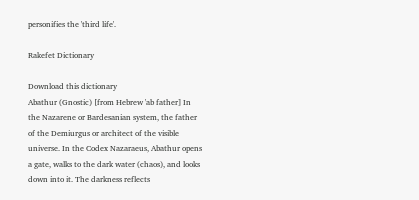personifies the 'third life'.

Rakefet Dictionary

Download this dictionary
Abathur (Gnostic) [from Hebrew 'ab father] In the Nazarene or Bardesanian system, the father of the Demiurgus or architect of the visible universe. In the Codex Nazaraeus, Abathur opens a gate, walks to the dark water (chaos), and looks down into it. The darkness reflects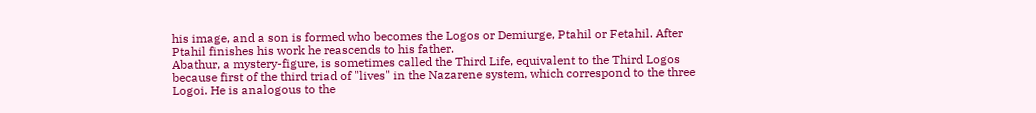his image, and a son is formed who becomes the Logos or Demiurge, Ptahil or Fetahil. After Ptahil finishes his work he reascends to his father.
Abathur, a mystery-figure, is sometimes called the Third Life, equivalent to the Third Logos because first of the third triad of "lives" in the Nazarene system, which correspond to the three Logoi. He is analogous to the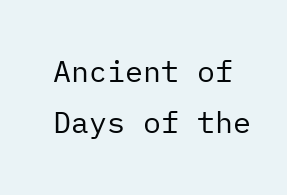Ancient of Days of the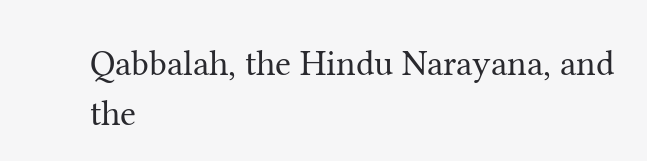Qabbalah, the Hindu Narayana, and the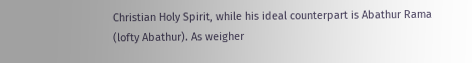Christian Holy Spirit, while his ideal counterpart is Abathur Rama (lofty Abathur). As weigher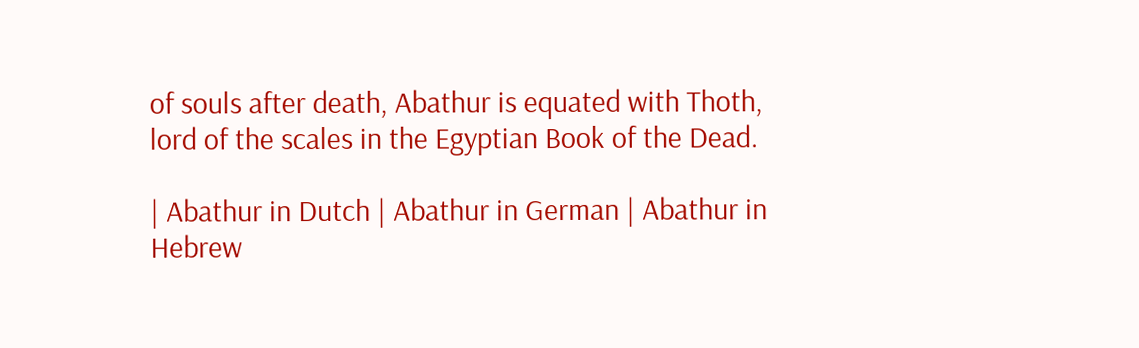of souls after death, Abathur is equated with Thoth, lord of the scales in the Egyptian Book of the Dead.

| Abathur in Dutch | Abathur in German | Abathur in Hebrew